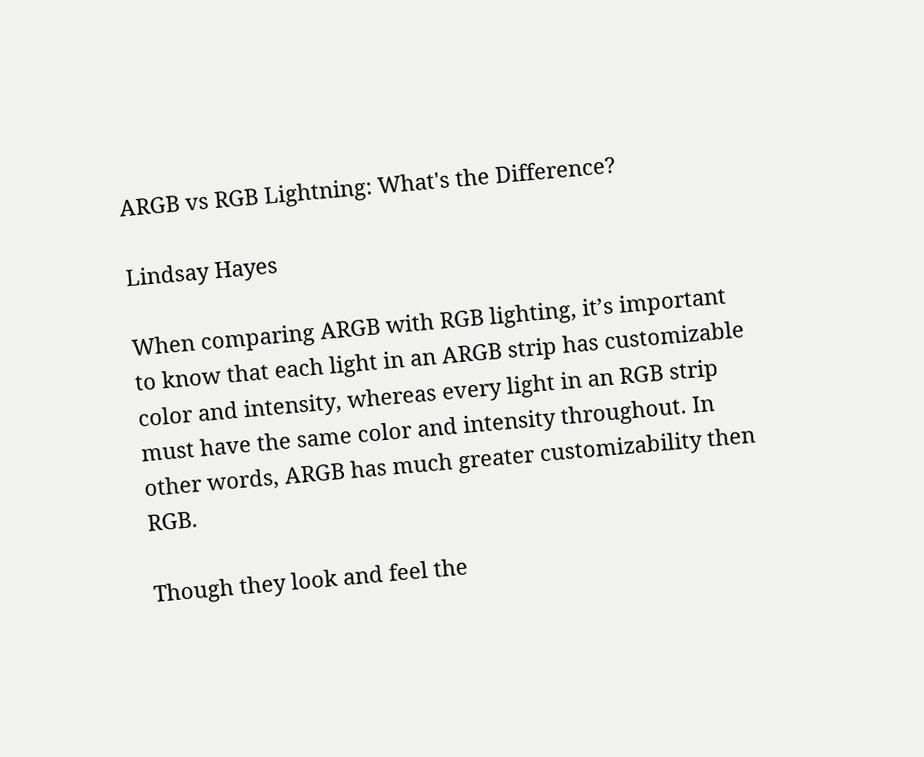ARGB vs RGB Lightning: What's the Difference?

Lindsay Hayes

When comparing ARGB with RGB lighting, it’s important to know that each light in an ARGB strip has customizable color and intensity, whereas every light in an RGB strip must have the same color and intensity throughout. In other words, ARGB has much greater customizability then RGB.

Though they look and feel the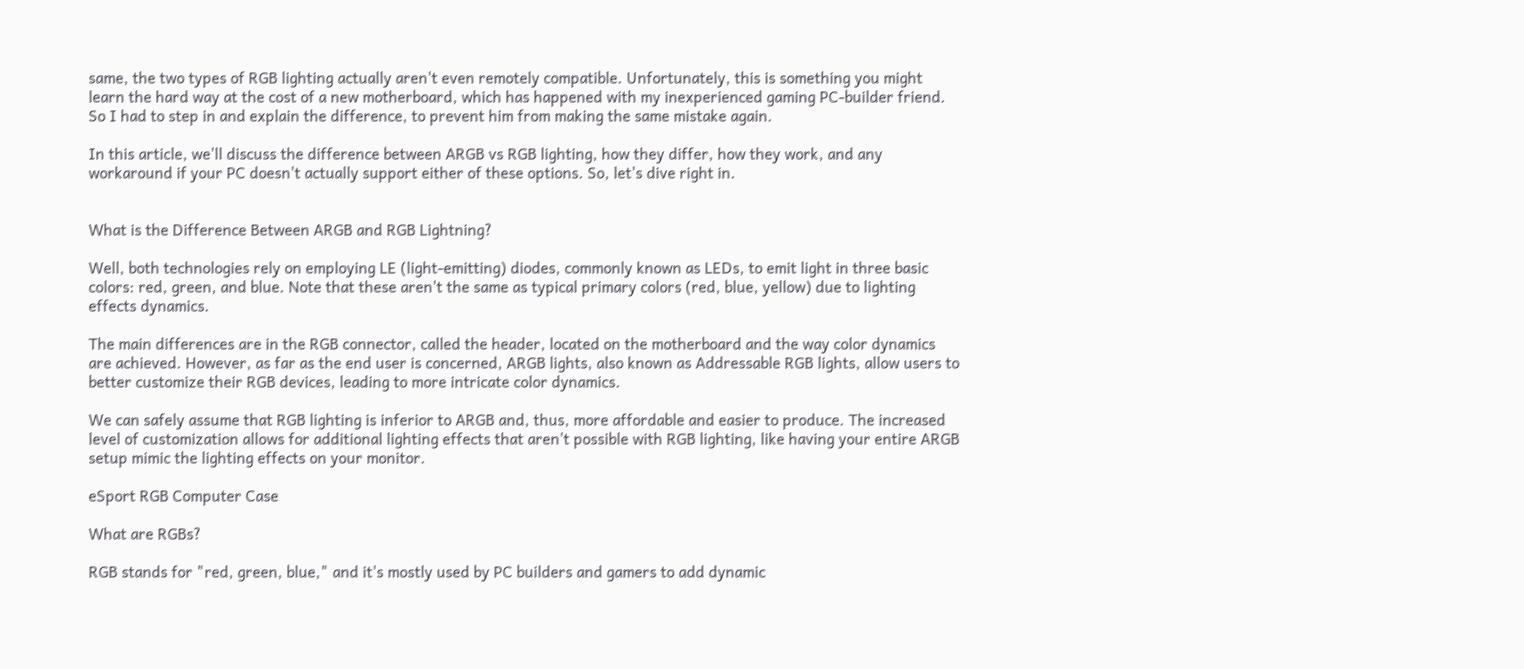same, the two types of RGB lighting actually aren't even remotely compatible. Unfortunately, this is something you might learn the hard way at the cost of a new motherboard, which has happened with my inexperienced gaming PC-builder friend. So I had to step in and explain the difference, to prevent him from making the same mistake again.

In this article, we'll discuss the difference between ARGB vs RGB lighting, how they differ, how they work, and any workaround if your PC doesn't actually support either of these options. So, let's dive right in.


What is the Difference Between ARGB and RGB Lightning?

Well, both technologies rely on employing LE (light-emitting) diodes, commonly known as LEDs, to emit light in three basic colors: red, green, and blue. Note that these aren't the same as typical primary colors (red, blue, yellow) due to lighting effects dynamics.

The main differences are in the RGB connector, called the header, located on the motherboard and the way color dynamics are achieved. However, as far as the end user is concerned, ARGB lights, also known as Addressable RGB lights, allow users to better customize their RGB devices, leading to more intricate color dynamics.

We can safely assume that RGB lighting is inferior to ARGB and, thus, more affordable and easier to produce. The increased level of customization allows for additional lighting effects that aren't possible with RGB lighting, like having your entire ARGB setup mimic the lighting effects on your monitor.

eSport RGB Computer Case

What are RGBs?

RGB stands for "red, green, blue," and it's mostly used by PC builders and gamers to add dynamic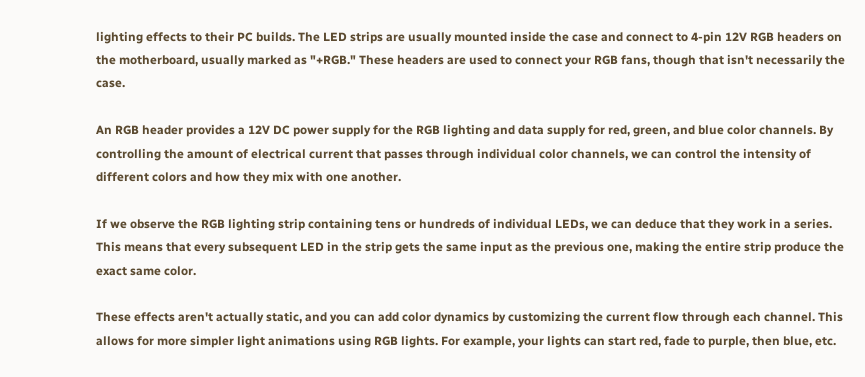lighting effects to their PC builds. The LED strips are usually mounted inside the case and connect to 4-pin 12V RGB headers on the motherboard, usually marked as "+RGB." These headers are used to connect your RGB fans, though that isn't necessarily the case.

An RGB header provides a 12V DC power supply for the RGB lighting and data supply for red, green, and blue color channels. By controlling the amount of electrical current that passes through individual color channels, we can control the intensity of different colors and how they mix with one another.

If we observe the RGB lighting strip containing tens or hundreds of individual LEDs, we can deduce that they work in a series. This means that every subsequent LED in the strip gets the same input as the previous one, making the entire strip produce the exact same color.

These effects aren't actually static, and you can add color dynamics by customizing the current flow through each channel. This allows for more simpler light animations using RGB lights. For example, your lights can start red, fade to purple, then blue, etc.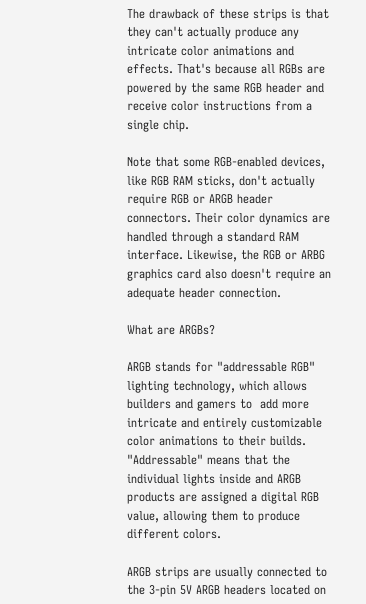The drawback of these strips is that they can't actually produce any intricate color animations and effects. That's because all RGBs are powered by the same RGB header and receive color instructions from a single chip.

Note that some RGB-enabled devices, like RGB RAM sticks, don't actually require RGB or ARGB header connectors. Their color dynamics are handled through a standard RAM interface. Likewise, the RGB or ARBG graphics card also doesn't require an adequate header connection.

What are ARGBs?

ARGB stands for "addressable RGB" lighting technology, which allows builders and gamers to  add more intricate and entirely customizable color animations to their builds. "Addressable" means that the individual lights inside and ARGB products are assigned a digital RGB value, allowing them to produce different colors.

ARGB strips are usually connected to the 3-pin 5V ARGB headers located on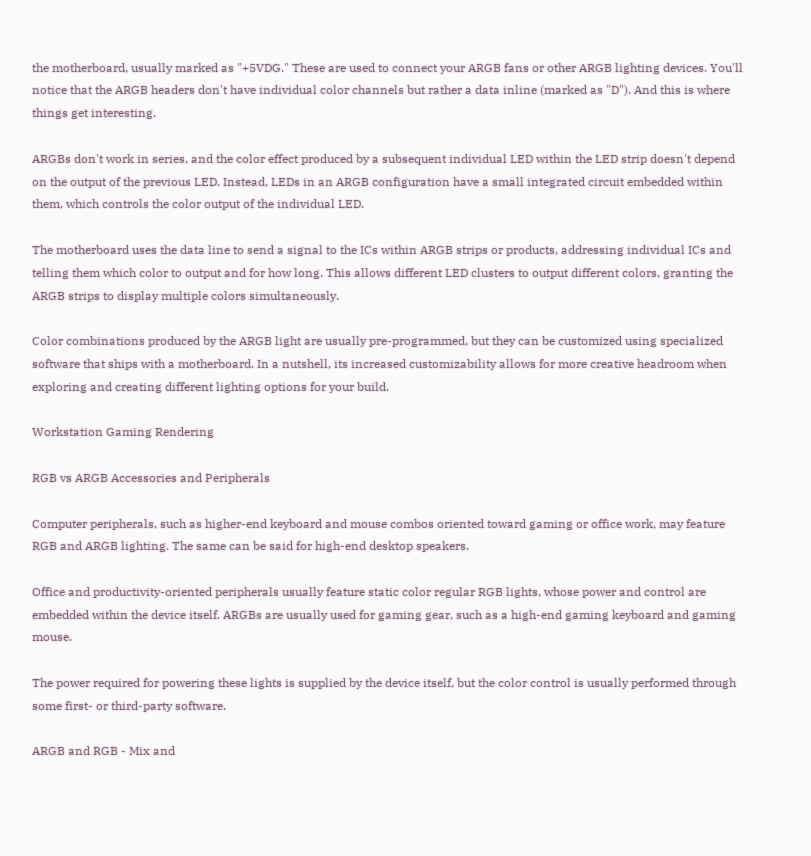the motherboard, usually marked as "+5VDG." These are used to connect your ARGB fans or other ARGB lighting devices. You'll notice that the ARGB headers don't have individual color channels but rather a data inline (marked as "D"). And this is where things get interesting.

ARGBs don't work in series, and the color effect produced by a subsequent individual LED within the LED strip doesn't depend on the output of the previous LED. Instead, LEDs in an ARGB configuration have a small integrated circuit embedded within them, which controls the color output of the individual LED.

The motherboard uses the data line to send a signal to the ICs within ARGB strips or products, addressing individual ICs and telling them which color to output and for how long. This allows different LED clusters to output different colors, granting the ARGB strips to display multiple colors simultaneously.

Color combinations produced by the ARGB light are usually pre-programmed, but they can be customized using specialized software that ships with a motherboard. In a nutshell, its increased customizability allows for more creative headroom when exploring and creating different lighting options for your build.

Workstation Gaming Rendering

RGB vs ARGB Accessories and Peripherals

Computer peripherals, such as higher-end keyboard and mouse combos oriented toward gaming or office work, may feature RGB and ARGB lighting. The same can be said for high-end desktop speakers.

Office and productivity-oriented peripherals usually feature static color regular RGB lights, whose power and control are embedded within the device itself. ARGBs are usually used for gaming gear, such as a high-end gaming keyboard and gaming mouse.

The power required for powering these lights is supplied by the device itself, but the color control is usually performed through some first- or third-party software.

ARGB and RGB - Mix and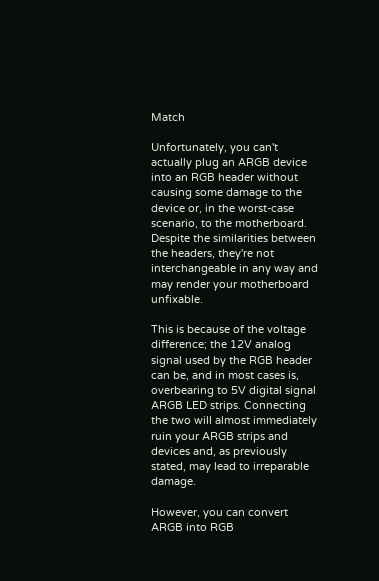Match

Unfortunately, you can't actually plug an ARGB device into an RGB header without causing some damage to the device or, in the worst-case scenario, to the motherboard. Despite the similarities between the headers, they're not interchangeable in any way and may render your motherboard unfixable.

This is because of the voltage difference; the 12V analog signal used by the RGB header can be, and in most cases is, overbearing to 5V digital signal ARGB LED strips. Connecting the two will almost immediately ruin your ARGB strips and devices and, as previously stated, may lead to irreparable damage.

However, you can convert ARGB into RGB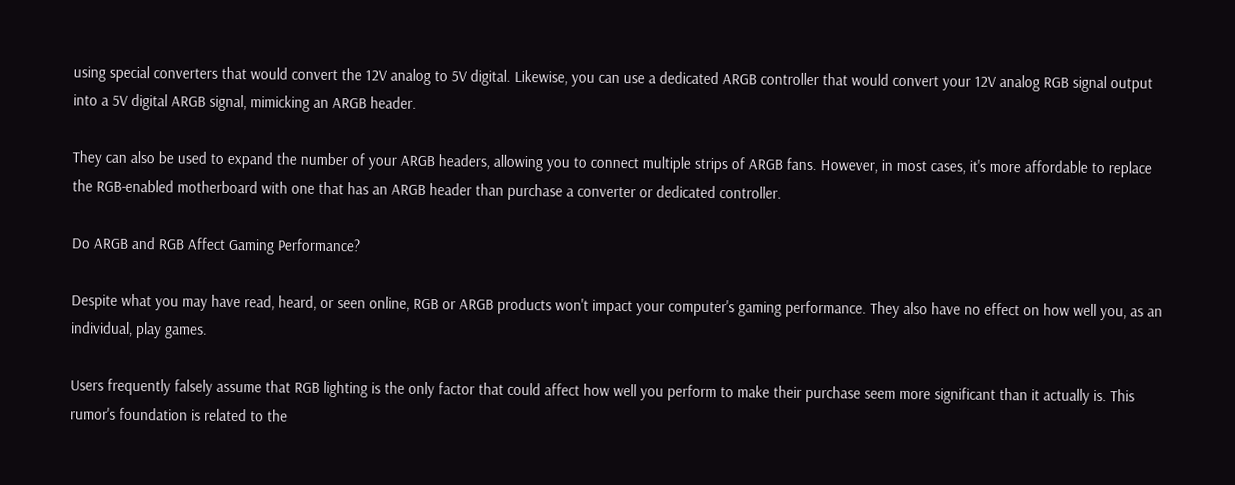using special converters that would convert the 12V analog to 5V digital. Likewise, you can use a dedicated ARGB controller that would convert your 12V analog RGB signal output into a 5V digital ARGB signal, mimicking an ARGB header.

They can also be used to expand the number of your ARGB headers, allowing you to connect multiple strips of ARGB fans. However, in most cases, it's more affordable to replace the RGB-enabled motherboard with one that has an ARGB header than purchase a converter or dedicated controller.

Do ARGB and RGB Affect Gaming Performance?

Despite what you may have read, heard, or seen online, RGB or ARGB products won't impact your computer's gaming performance. They also have no effect on how well you, as an individual, play games.

Users frequently falsely assume that RGB lighting is the only factor that could affect how well you perform to make their purchase seem more significant than it actually is. This rumor's foundation is related to the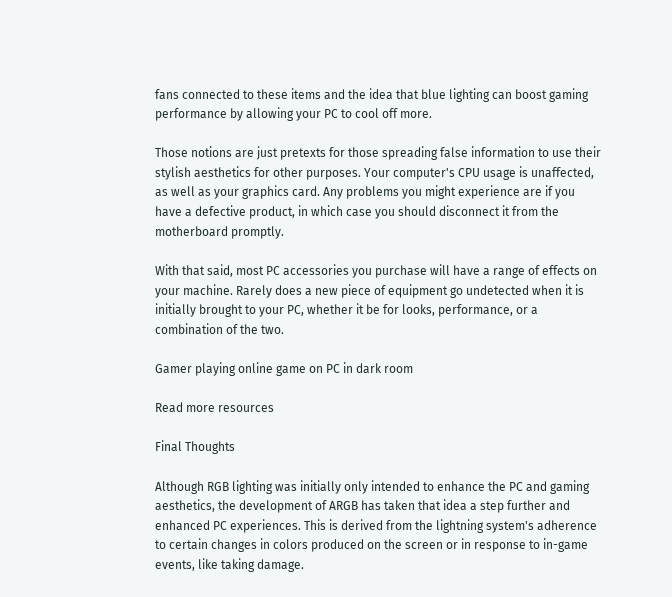fans connected to these items and the idea that blue lighting can boost gaming performance by allowing your PC to cool off more.

Those notions are just pretexts for those spreading false information to use their stylish aesthetics for other purposes. Your computer's CPU usage is unaffected, as well as your graphics card. Any problems you might experience are if you have a defective product, in which case you should disconnect it from the motherboard promptly.

With that said, most PC accessories you purchase will have a range of effects on your machine. Rarely does a new piece of equipment go undetected when it is initially brought to your PC, whether it be for looks, performance, or a combination of the two.

Gamer playing online game on PC in dark room

Read more resources

Final Thoughts

Although RGB lighting was initially only intended to enhance the PC and gaming aesthetics, the development of ARGB has taken that idea a step further and enhanced PC experiences. This is derived from the lightning system's adherence to certain changes in colors produced on the screen or in response to in-game events, like taking damage.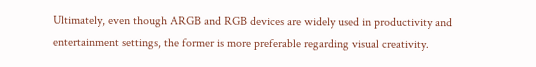Ultimately, even though ARGB and RGB devices are widely used in productivity and entertainment settings, the former is more preferable regarding visual creativity.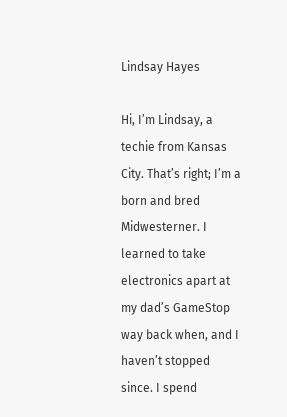Lindsay Hayes

Hi, I’m Lindsay, a techie from Kansas City. That’s right; I’m a born and bred Midwesterner. I learned to take electronics apart at my dad’s GameStop way back when, and I haven’t stopped since. I spend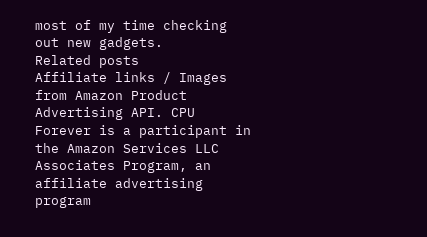most of my time checking out new gadgets.
Related posts
Affiliate links / Images from Amazon Product Advertising API. CPU Forever is a participant in the Amazon Services LLC Associates Program, an affiliate advertising program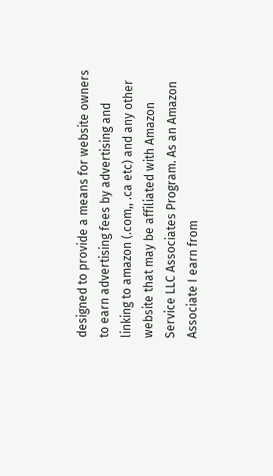designed to provide a means for website owners to earn advertising fees by advertising and linking to amazon (.com,, .ca etc) and any other website that may be affiliated with Amazon Service LLC Associates Program. As an Amazon Associate I earn from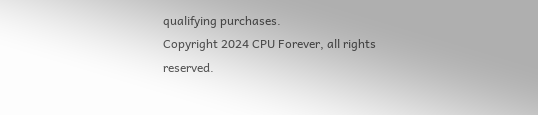qualifying purchases.
Copyright 2024 CPU Forever, all rights reserved.